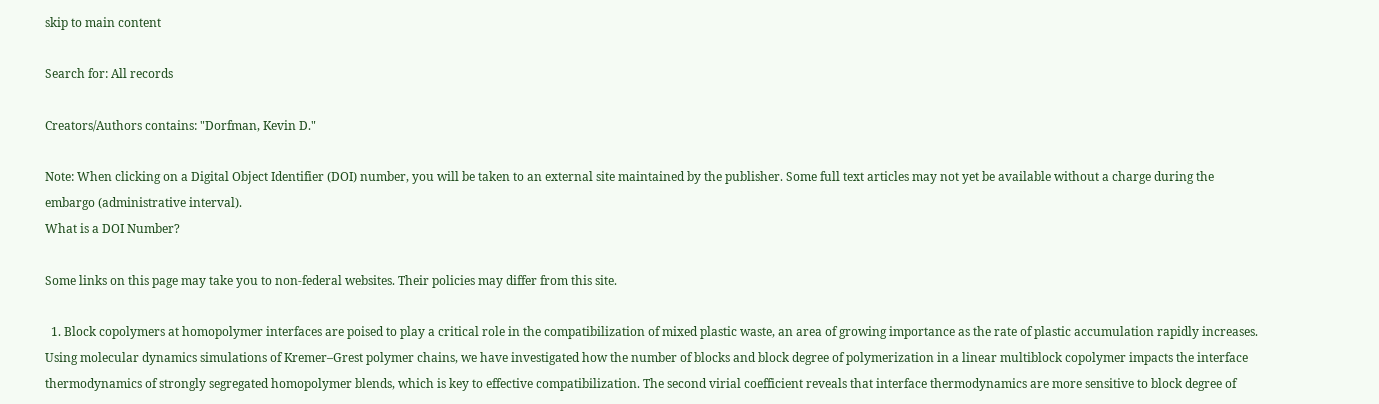skip to main content

Search for: All records

Creators/Authors contains: "Dorfman, Kevin D."

Note: When clicking on a Digital Object Identifier (DOI) number, you will be taken to an external site maintained by the publisher. Some full text articles may not yet be available without a charge during the embargo (administrative interval).
What is a DOI Number?

Some links on this page may take you to non-federal websites. Their policies may differ from this site.

  1. Block copolymers at homopolymer interfaces are poised to play a critical role in the compatibilization of mixed plastic waste, an area of growing importance as the rate of plastic accumulation rapidly increases. Using molecular dynamics simulations of Kremer–Grest polymer chains, we have investigated how the number of blocks and block degree of polymerization in a linear multiblock copolymer impacts the interface thermodynamics of strongly segregated homopolymer blends, which is key to effective compatibilization. The second virial coefficient reveals that interface thermodynamics are more sensitive to block degree of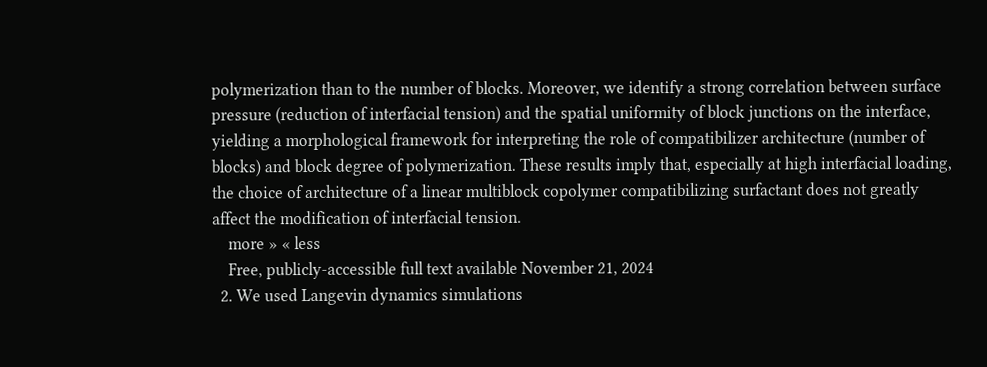polymerization than to the number of blocks. Moreover, we identify a strong correlation between surface pressure (reduction of interfacial tension) and the spatial uniformity of block junctions on the interface, yielding a morphological framework for interpreting the role of compatibilizer architecture (number of blocks) and block degree of polymerization. These results imply that, especially at high interfacial loading, the choice of architecture of a linear multiblock copolymer compatibilizing surfactant does not greatly affect the modification of interfacial tension.
    more » « less
    Free, publicly-accessible full text available November 21, 2024
  2. We used Langevin dynamics simulations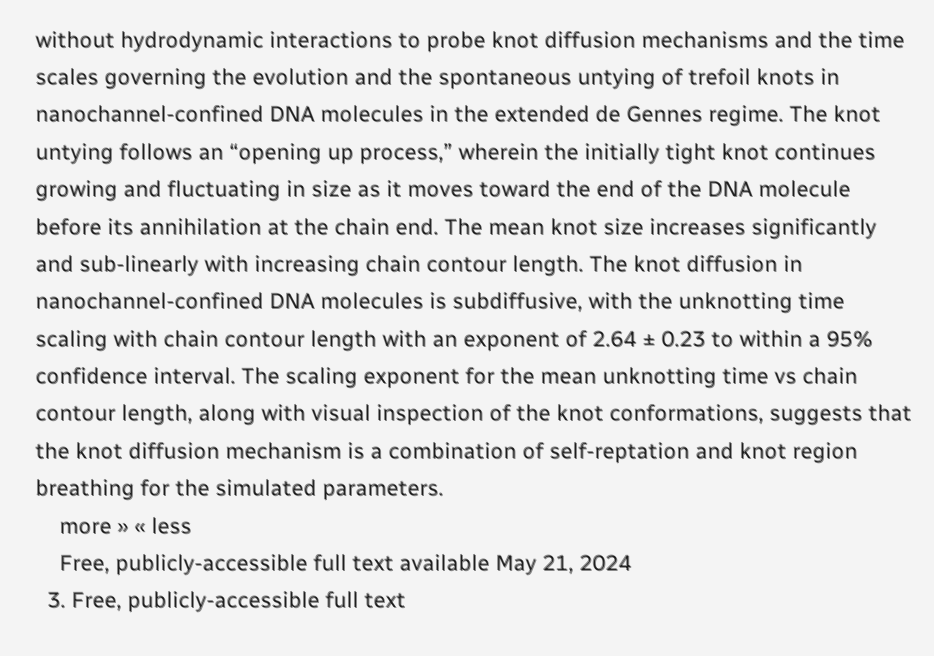without hydrodynamic interactions to probe knot diffusion mechanisms and the time scales governing the evolution and the spontaneous untying of trefoil knots in nanochannel-confined DNA molecules in the extended de Gennes regime. The knot untying follows an “opening up process,” wherein the initially tight knot continues growing and fluctuating in size as it moves toward the end of the DNA molecule before its annihilation at the chain end. The mean knot size increases significantly and sub-linearly with increasing chain contour length. The knot diffusion in nanochannel-confined DNA molecules is subdiffusive, with the unknotting time scaling with chain contour length with an exponent of 2.64 ± 0.23 to within a 95% confidence interval. The scaling exponent for the mean unknotting time vs chain contour length, along with visual inspection of the knot conformations, suggests that the knot diffusion mechanism is a combination of self-reptation and knot region breathing for the simulated parameters.
    more » « less
    Free, publicly-accessible full text available May 21, 2024
  3. Free, publicly-accessible full text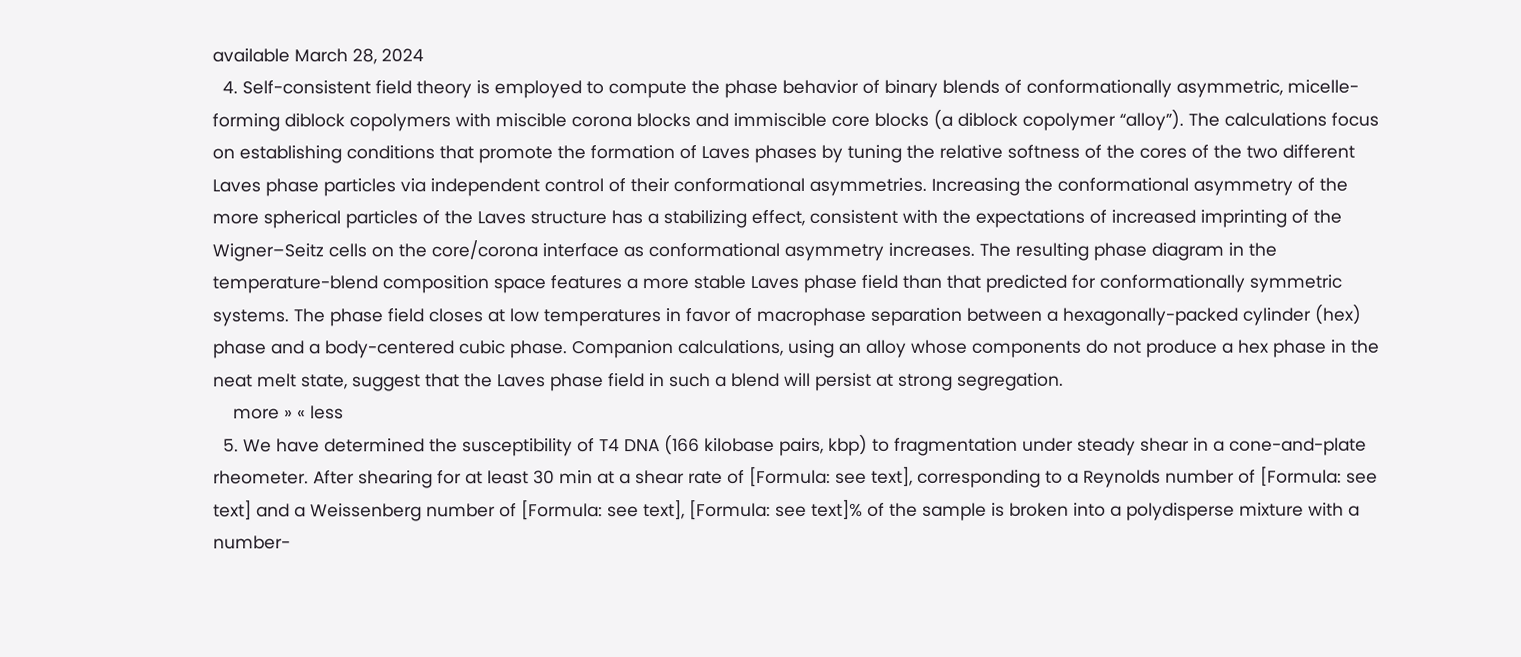available March 28, 2024
  4. Self-consistent field theory is employed to compute the phase behavior of binary blends of conformationally asymmetric, micelle-forming diblock copolymers with miscible corona blocks and immiscible core blocks (a diblock copolymer “alloy”). The calculations focus on establishing conditions that promote the formation of Laves phases by tuning the relative softness of the cores of the two different Laves phase particles via independent control of their conformational asymmetries. Increasing the conformational asymmetry of the more spherical particles of the Laves structure has a stabilizing effect, consistent with the expectations of increased imprinting of the Wigner–Seitz cells on the core/corona interface as conformational asymmetry increases. The resulting phase diagram in the temperature-blend composition space features a more stable Laves phase field than that predicted for conformationally symmetric systems. The phase field closes at low temperatures in favor of macrophase separation between a hexagonally-packed cylinder (hex) phase and a body-centered cubic phase. Companion calculations, using an alloy whose components do not produce a hex phase in the neat melt state, suggest that the Laves phase field in such a blend will persist at strong segregation.
    more » « less
  5. We have determined the susceptibility of T4 DNA (166 kilobase pairs, kbp) to fragmentation under steady shear in a cone-and-plate rheometer. After shearing for at least 30 min at a shear rate of [Formula: see text], corresponding to a Reynolds number of [Formula: see text] and a Weissenberg number of [Formula: see text], [Formula: see text]% of the sample is broken into a polydisperse mixture with a number-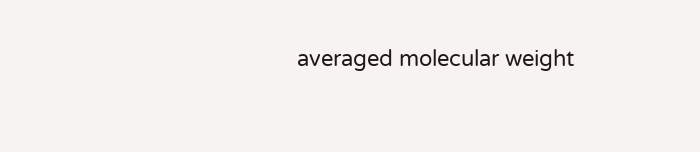averaged molecular weight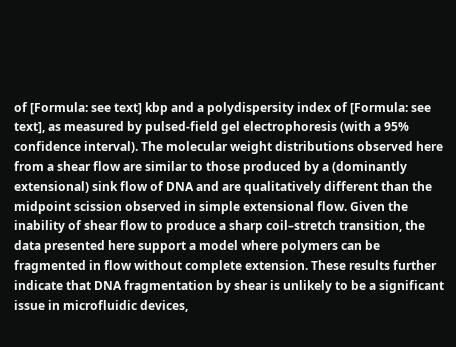of [Formula: see text] kbp and a polydispersity index of [Formula: see text], as measured by pulsed-field gel electrophoresis (with a 95% confidence interval). The molecular weight distributions observed here from a shear flow are similar to those produced by a (dominantly extensional) sink flow of DNA and are qualitatively different than the midpoint scission observed in simple extensional flow. Given the inability of shear flow to produce a sharp coil–stretch transition, the data presented here support a model where polymers can be fragmented in flow without complete extension. These results further indicate that DNA fragmentation by shear is unlikely to be a significant issue in microfluidic devices,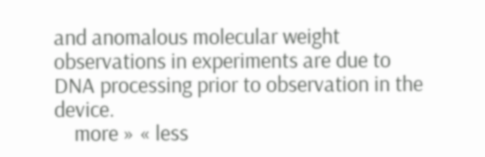and anomalous molecular weight observations in experiments are due to DNA processing prior to observation in the device.
    more » « less